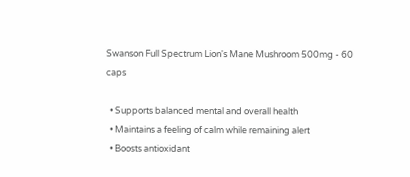Swanson Full Spectrum Lion's Mane Mushroom 500mg - 60 caps

  • Supports balanced mental and overall health
  • Maintains a feeling of calm while remaining alert
  • Boosts antioxidant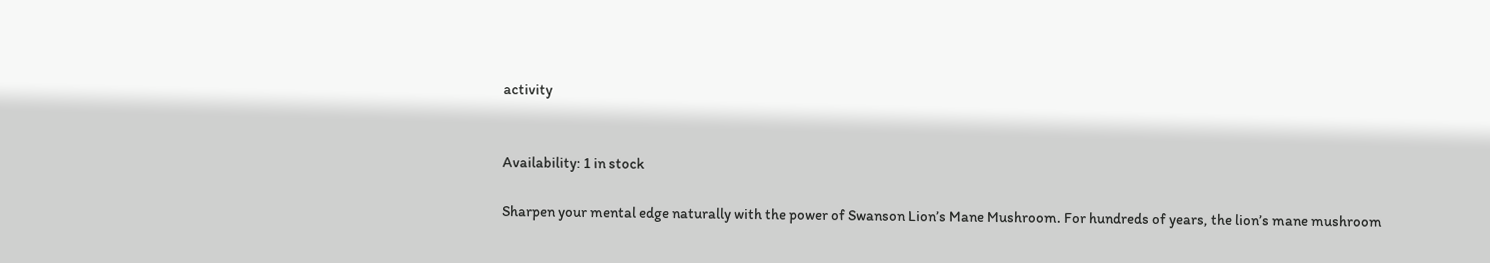activity


Availability: 1 in stock

Sharpen your mental edge naturally with the power of Swanson Lion’s Mane Mushroom. For hundreds of years, the lion’s mane mushroom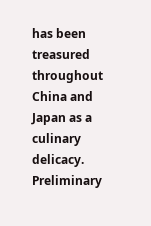has been treasured throughout China and Japan as a culinary delicacy. Preliminary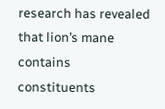research has revealed that lion’s mane contains constituents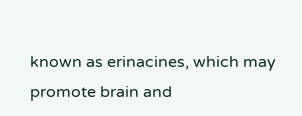known as erinacines, which may promote brain and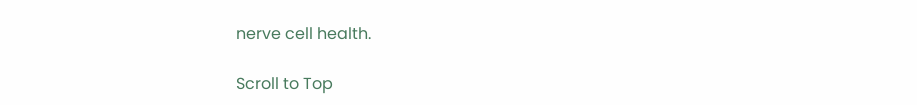nerve cell health.

Scroll to Top